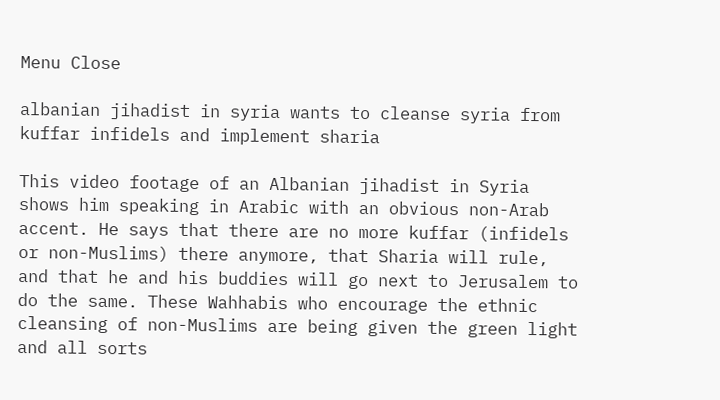Menu Close

albanian jihadist in syria wants to cleanse syria from kuffar infidels and implement sharia

This video footage of an Albanian jihadist in Syria shows him speaking in Arabic with an obvious non-Arab accent. He says that there are no more kuffar (infidels or non-Muslims) there anymore, that Sharia will rule, and that he and his buddies will go next to Jerusalem to do the same. These Wahhabis who encourage the ethnic cleansing of non-Muslims are being given the green light and all sorts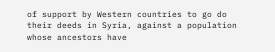of support by Western countries to go do their deeds in Syria, against a population whose ancestors have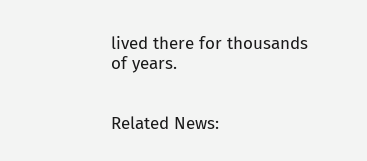lived there for thousands of years.


Related News: